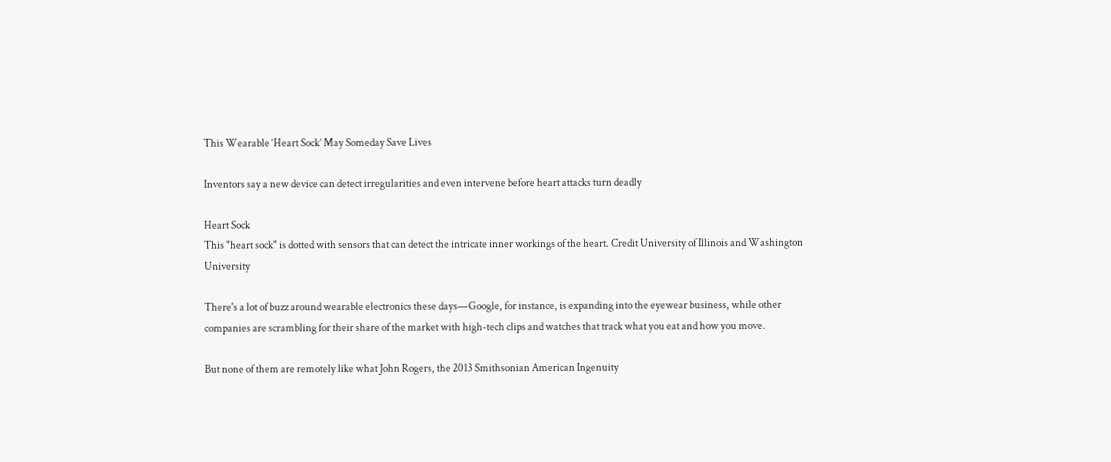This Wearable ‘Heart Sock’ May Someday Save Lives

Inventors say a new device can detect irregularities and even intervene before heart attacks turn deadly

Heart Sock
This "heart sock" is dotted with sensors that can detect the intricate inner workings of the heart. Credit University of Illinois and Washington University

There's a lot of buzz around wearable electronics these days—Google, for instance, is expanding into the eyewear business, while other companies are scrambling for their share of the market with high-tech clips and watches that track what you eat and how you move.

But none of them are remotely like what John Rogers, the 2013 Smithsonian American Ingenuity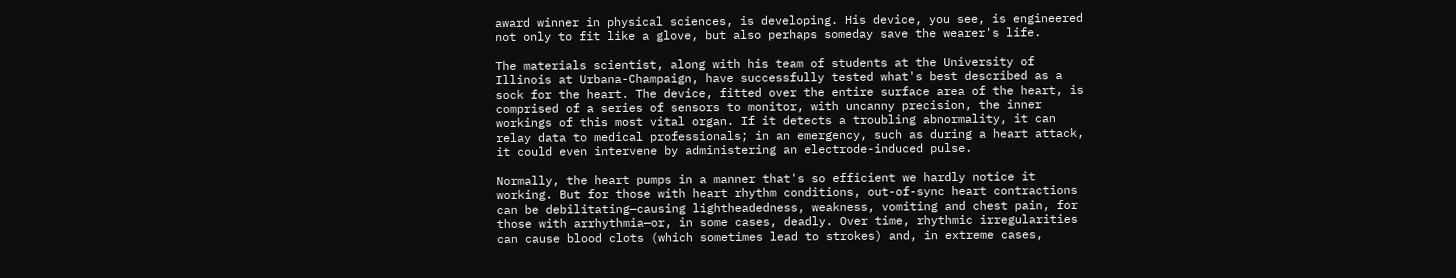award winner in physical sciences, is developing. His device, you see, is engineered not only to fit like a glove, but also perhaps someday save the wearer's life.

The materials scientist, along with his team of students at the University of Illinois at Urbana-Champaign, have successfully tested what's best described as a sock for the heart. The device, fitted over the entire surface area of the heart, is comprised of a series of sensors to monitor, with uncanny precision, the inner workings of this most vital organ. If it detects a troubling abnormality, it can relay data to medical professionals; in an emergency, such as during a heart attack, it could even intervene by administering an electrode-induced pulse.

Normally, the heart pumps in a manner that's so efficient we hardly notice it working. But for those with heart rhythm conditions, out-of-sync heart contractions can be debilitating—causing lightheadedness, weakness, vomiting and chest pain, for those with arrhythmia—or, in some cases, deadly. Over time, rhythmic irregularities can cause blood clots (which sometimes lead to strokes) and, in extreme cases,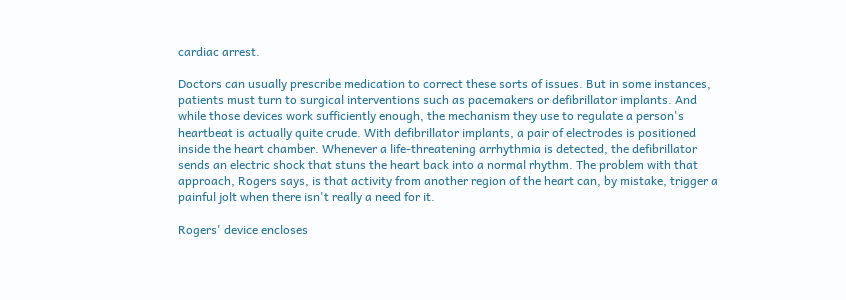cardiac arrest.

Doctors can usually prescribe medication to correct these sorts of issues. But in some instances, patients must turn to surgical interventions such as pacemakers or defibrillator implants. And while those devices work sufficiently enough, the mechanism they use to regulate a person's heartbeat is actually quite crude. With defibrillator implants, a pair of electrodes is positioned inside the heart chamber. Whenever a life-threatening arrhythmia is detected, the defibrillator sends an electric shock that stuns the heart back into a normal rhythm. The problem with that approach, Rogers says, is that activity from another region of the heart can, by mistake, trigger a painful jolt when there isn't really a need for it.

Rogers' device encloses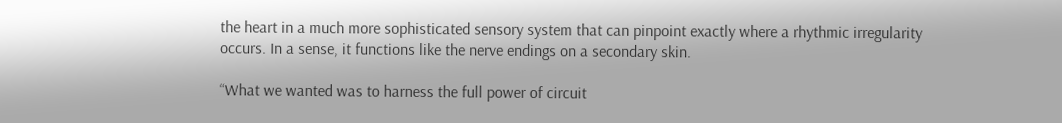the heart in a much more sophisticated sensory system that can pinpoint exactly where a rhythmic irregularity occurs. In a sense, it functions like the nerve endings on a secondary skin.

“What we wanted was to harness the full power of circuit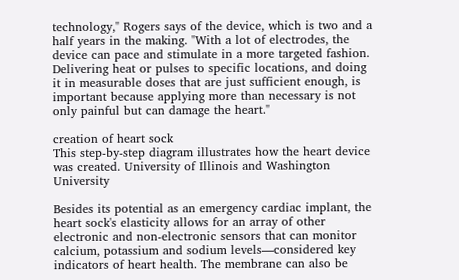technology," Rogers says of the device, which is two and a half years in the making. "With a lot of electrodes, the device can pace and stimulate in a more targeted fashion. Delivering heat or pulses to specific locations, and doing it in measurable doses that are just sufficient enough, is important because applying more than necessary is not only painful but can damage the heart."

creation of heart sock
This step-by-step diagram illustrates how the heart device was created. University of Illinois and Washington University

Besides its potential as an emergency cardiac implant, the heart sock's elasticity allows for an array of other electronic and non-electronic sensors that can monitor calcium, potassium and sodium levels—considered key indicators of heart health. The membrane can also be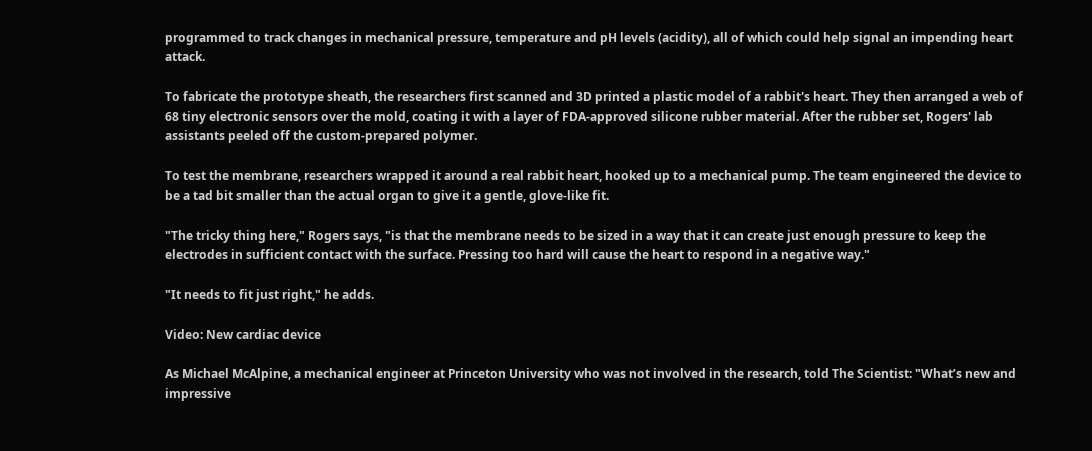programmed to track changes in mechanical pressure, temperature and pH levels (acidity), all of which could help signal an impending heart attack.

To fabricate the prototype sheath, the researchers first scanned and 3D printed a plastic model of a rabbit's heart. They then arranged a web of 68 tiny electronic sensors over the mold, coating it with a layer of FDA-approved silicone rubber material. After the rubber set, Rogers' lab assistants peeled off the custom-prepared polymer.

To test the membrane, researchers wrapped it around a real rabbit heart, hooked up to a mechanical pump. The team engineered the device to be a tad bit smaller than the actual organ to give it a gentle, glove-like fit.

"The tricky thing here," Rogers says, "is that the membrane needs to be sized in a way that it can create just enough pressure to keep the electrodes in sufficient contact with the surface. Pressing too hard will cause the heart to respond in a negative way."

"It needs to fit just right," he adds.

Video: New cardiac device

As Michael McAlpine, a mechanical engineer at Princeton University who was not involved in the research, told The Scientist: "What’s new and impressive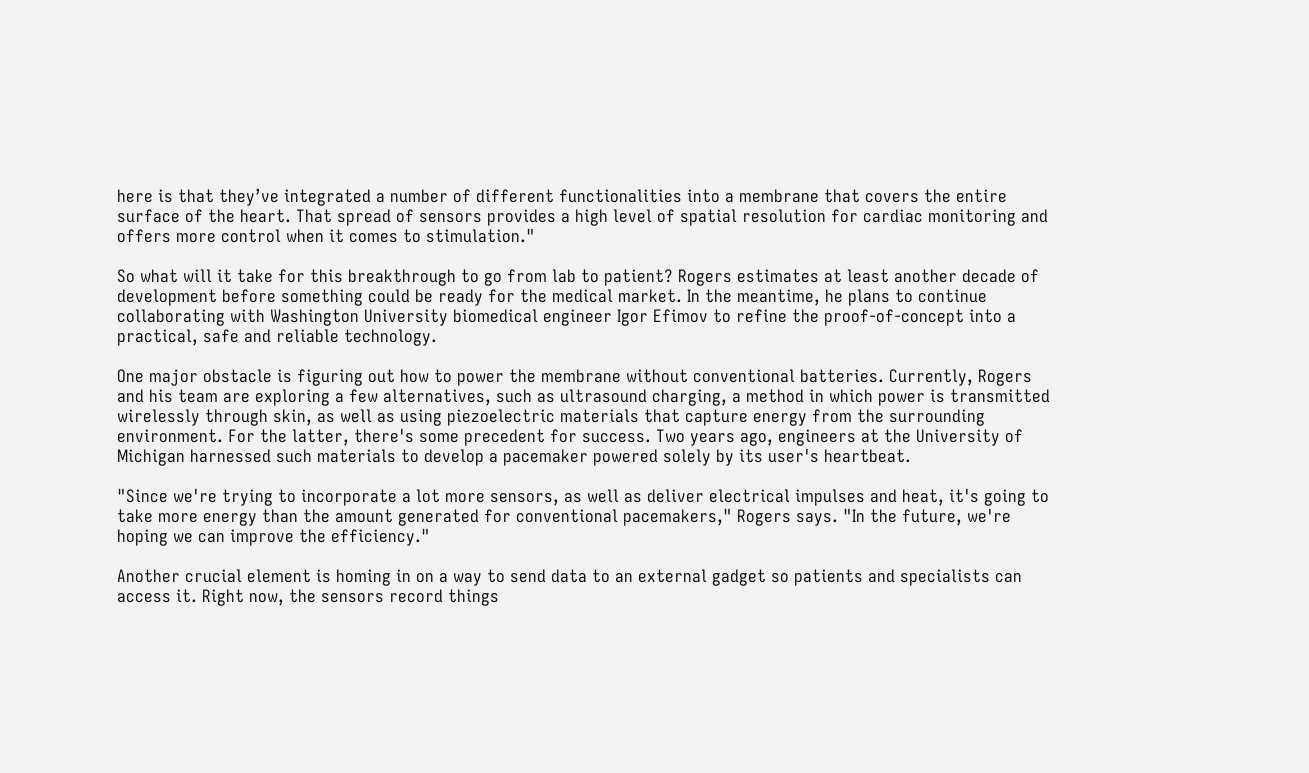here is that they’ve integrated a number of different functionalities into a membrane that covers the entire surface of the heart. That spread of sensors provides a high level of spatial resolution for cardiac monitoring and offers more control when it comes to stimulation."

So what will it take for this breakthrough to go from lab to patient? Rogers estimates at least another decade of development before something could be ready for the medical market. In the meantime, he plans to continue collaborating with Washington University biomedical engineer Igor Efimov to refine the proof-of-concept into a practical, safe and reliable technology.

One major obstacle is figuring out how to power the membrane without conventional batteries. Currently, Rogers and his team are exploring a few alternatives, such as ultrasound charging, a method in which power is transmitted wirelessly through skin, as well as using piezoelectric materials that capture energy from the surrounding environment. For the latter, there's some precedent for success. Two years ago, engineers at the University of Michigan harnessed such materials to develop a pacemaker powered solely by its user's heartbeat.

"Since we're trying to incorporate a lot more sensors, as well as deliver electrical impulses and heat, it's going to take more energy than the amount generated for conventional pacemakers," Rogers says. "In the future, we're hoping we can improve the efficiency."

Another crucial element is homing in on a way to send data to an external gadget so patients and specialists can access it. Right now, the sensors record things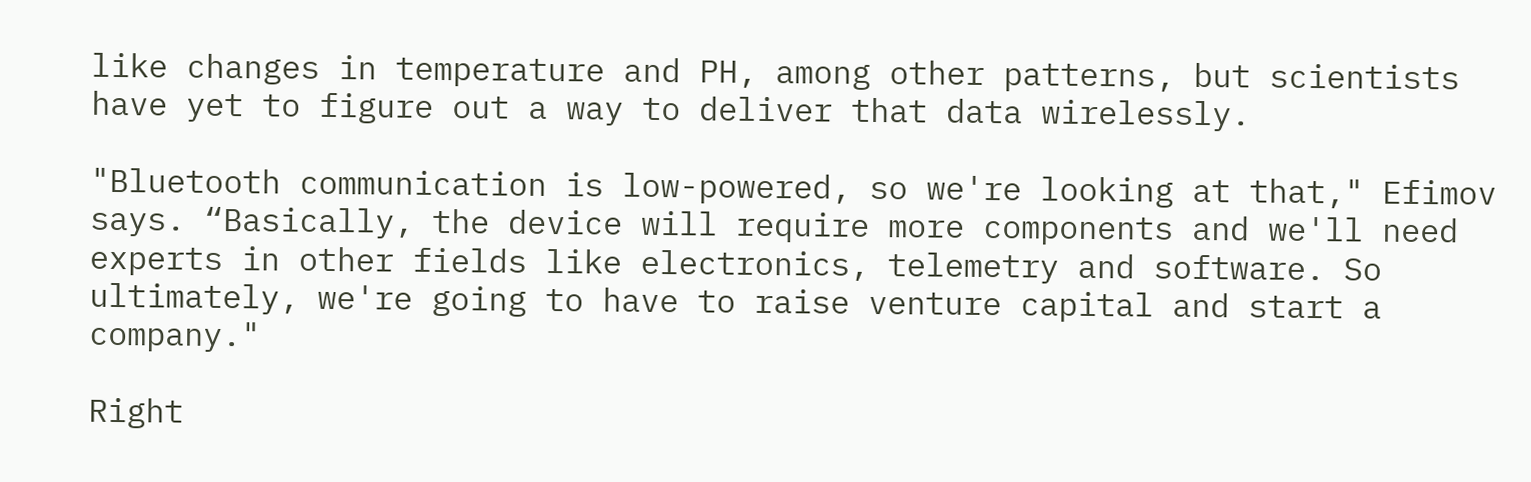like changes in temperature and PH, among other patterns, but scientists have yet to figure out a way to deliver that data wirelessly.

"Bluetooth communication is low-powered, so we're looking at that," Efimov says. “Basically, the device will require more components and we'll need experts in other fields like electronics, telemetry and software. So ultimately, we're going to have to raise venture capital and start a company."

Right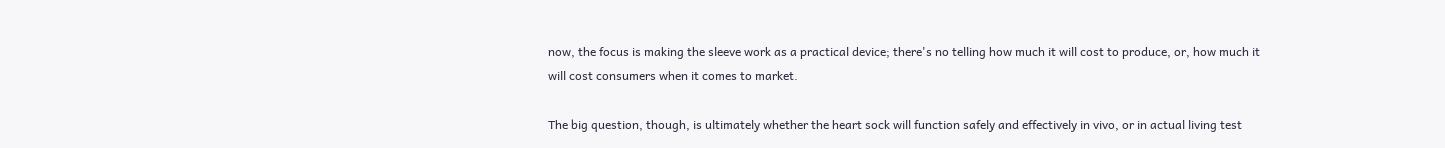now, the focus is making the sleeve work as a practical device; there's no telling how much it will cost to produce, or, how much it will cost consumers when it comes to market.

The big question, though, is ultimately whether the heart sock will function safely and effectively in vivo, or in actual living test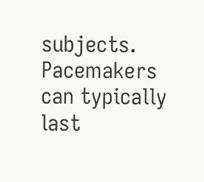subjects. Pacemakers can typically last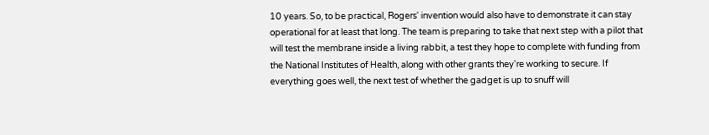10 years. So, to be practical, Rogers' invention would also have to demonstrate it can stay operational for at least that long. The team is preparing to take that next step with a pilot that will test the membrane inside a living rabbit, a test they hope to complete with funding from the National Institutes of Health, along with other grants they're working to secure. If everything goes well, the next test of whether the gadget is up to snuff will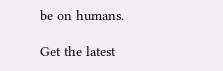be on humans.

Get the latest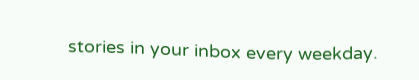stories in your inbox every weekday.